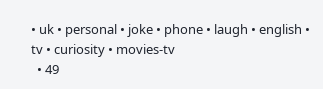• uk • personal • joke • phone • laugh • english • tv • curiosity • movies-tv
  • 49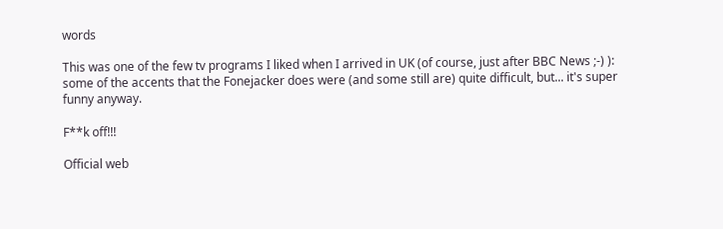words

This was one of the few tv programs I liked when I arrived in UK (of course, just after BBC News ;-) ): some of the accents that the Fonejacker does were (and some still are) quite difficult, but... it's super funny anyway.

F**k off!!!

Official web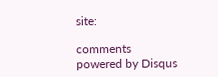site:

comments powered by Disqus